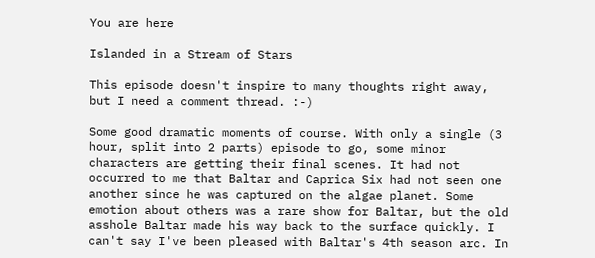You are here

Islanded in a Stream of Stars

This episode doesn't inspire to many thoughts right away, but I need a comment thread. :-)

Some good dramatic moments of course. With only a single (3 hour, split into 2 parts) episode to go, some minor characters are getting their final scenes. It had not occurred to me that Baltar and Caprica Six had not seen one another since he was captured on the algae planet. Some emotion about others was a rare show for Baltar, but the old asshole Baltar made his way back to the surface quickly. I can't say I've been pleased with Baltar's 4th season arc. In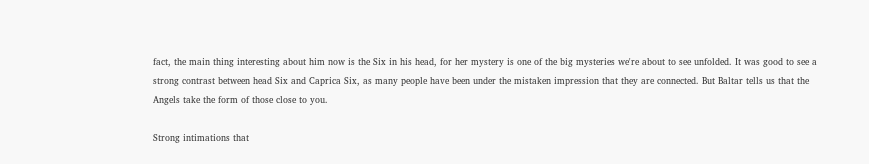fact, the main thing interesting about him now is the Six in his head, for her mystery is one of the big mysteries we're about to see unfolded. It was good to see a strong contrast between head Six and Caprica Six, as many people have been under the mistaken impression that they are connected. But Baltar tells us that the Angels take the form of those close to you.

Strong intimations that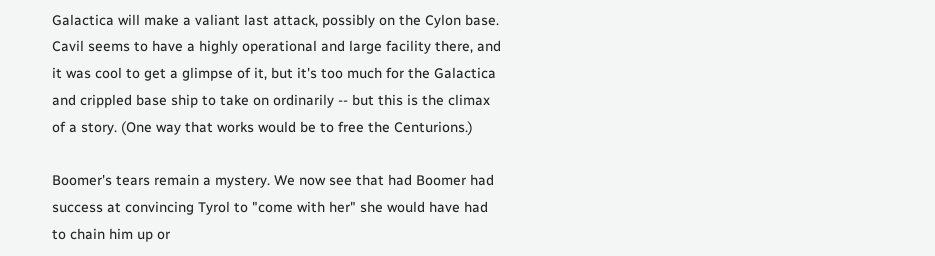Galactica will make a valiant last attack, possibly on the Cylon base. Cavil seems to have a highly operational and large facility there, and it was cool to get a glimpse of it, but it's too much for the Galactica and crippled base ship to take on ordinarily -- but this is the climax of a story. (One way that works would be to free the Centurions.)

Boomer's tears remain a mystery. We now see that had Boomer had success at convincing Tyrol to "come with her" she would have had to chain him up or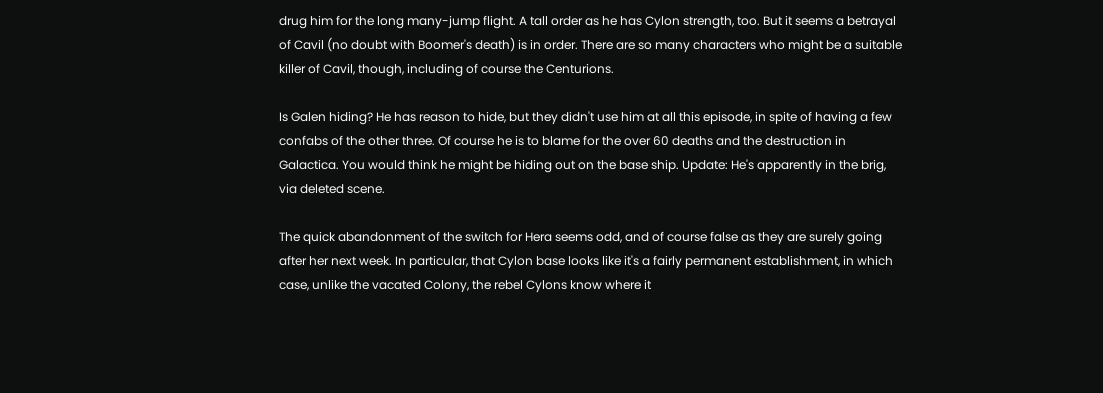drug him for the long many-jump flight. A tall order as he has Cylon strength, too. But it seems a betrayal of Cavil (no doubt with Boomer's death) is in order. There are so many characters who might be a suitable killer of Cavil, though, including of course the Centurions.

Is Galen hiding? He has reason to hide, but they didn't use him at all this episode, in spite of having a few confabs of the other three. Of course he is to blame for the over 60 deaths and the destruction in Galactica. You would think he might be hiding out on the base ship. Update: He's apparently in the brig, via deleted scene.

The quick abandonment of the switch for Hera seems odd, and of course false as they are surely going after her next week. In particular, that Cylon base looks like it's a fairly permanent establishment, in which case, unlike the vacated Colony, the rebel Cylons know where it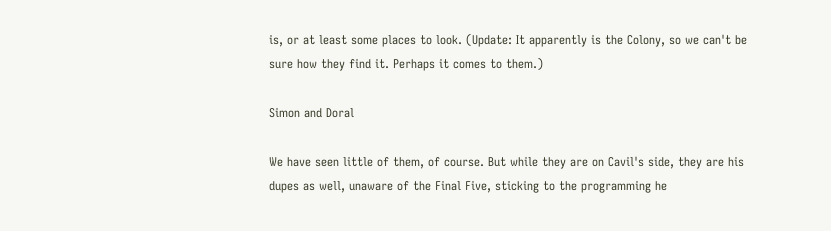is, or at least some places to look. (Update: It apparently is the Colony, so we can't be sure how they find it. Perhaps it comes to them.)

Simon and Doral

We have seen little of them, of course. But while they are on Cavil's side, they are his dupes as well, unaware of the Final Five, sticking to the programming he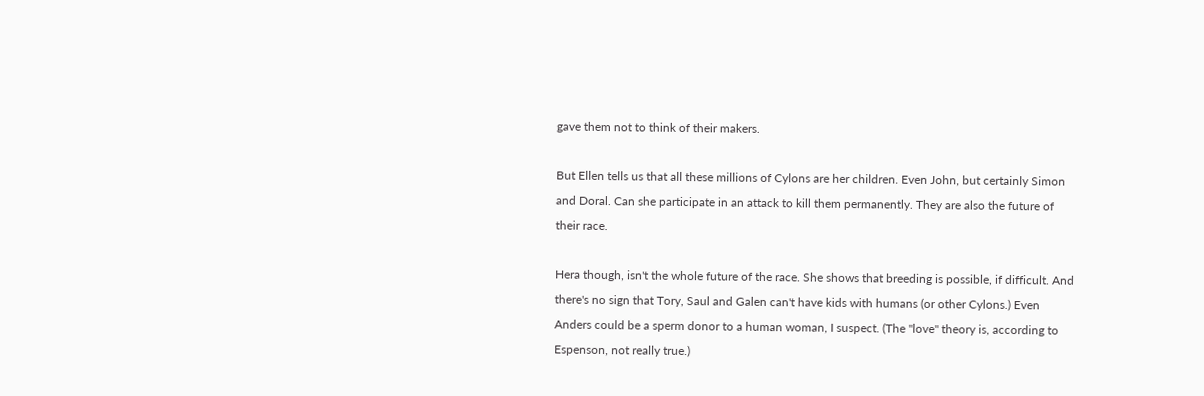gave them not to think of their makers.

But Ellen tells us that all these millions of Cylons are her children. Even John, but certainly Simon and Doral. Can she participate in an attack to kill them permanently. They are also the future of their race.

Hera though, isn't the whole future of the race. She shows that breeding is possible, if difficult. And there's no sign that Tory, Saul and Galen can't have kids with humans (or other Cylons.) Even Anders could be a sperm donor to a human woman, I suspect. (The "love" theory is, according to Espenson, not really true.)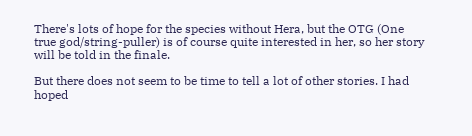There's lots of hope for the species without Hera, but the OTG (One true god/string-puller) is of course quite interested in her, so her story will be told in the finale.

But there does not seem to be time to tell a lot of other stories. I had hoped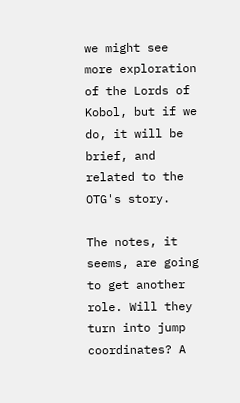we might see more exploration of the Lords of Kobol, but if we do, it will be brief, and related to the OTG's story.

The notes, it seems, are going to get another role. Will they turn into jump coordinates? A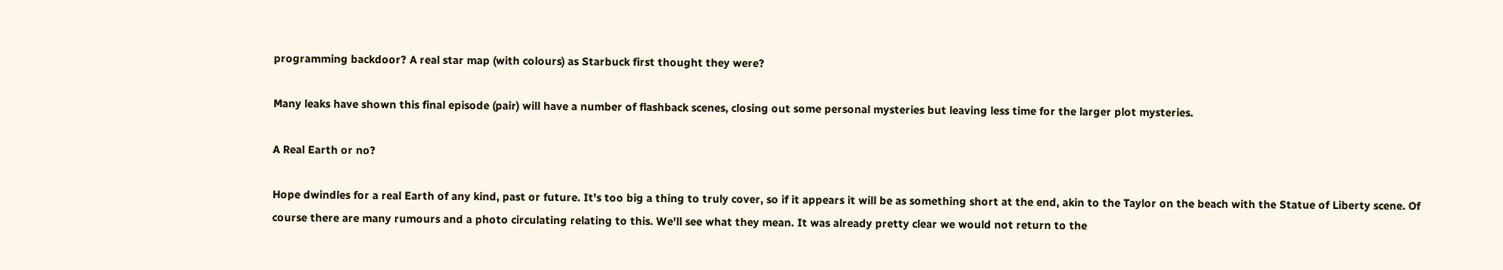programming backdoor? A real star map (with colours) as Starbuck first thought they were?

Many leaks have shown this final episode (pair) will have a number of flashback scenes, closing out some personal mysteries but leaving less time for the larger plot mysteries.

A Real Earth or no?

Hope dwindles for a real Earth of any kind, past or future. It's too big a thing to truly cover, so if it appears it will be as something short at the end, akin to the Taylor on the beach with the Statue of Liberty scene. Of course there are many rumours and a photo circulating relating to this. We'll see what they mean. It was already pretty clear we would not return to the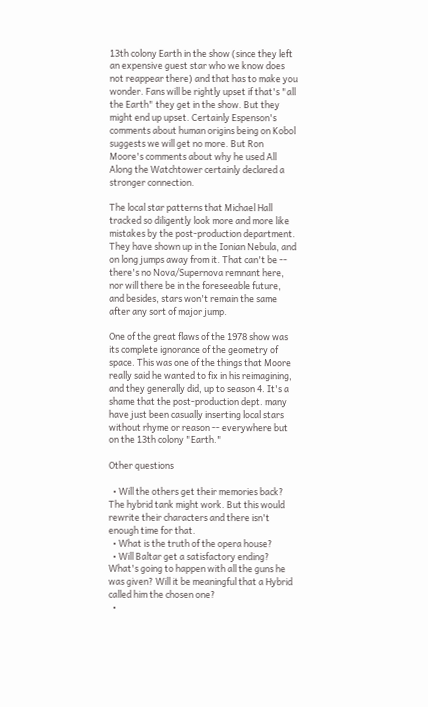13th colony Earth in the show (since they left an expensive guest star who we know does not reappear there) and that has to make you wonder. Fans will be rightly upset if that's "all the Earth" they get in the show. But they might end up upset. Certainly Espenson's comments about human origins being on Kobol suggests we will get no more. But Ron Moore's comments about why he used All Along the Watchtower certainly declared a stronger connection.

The local star patterns that Michael Hall tracked so diligently look more and more like mistakes by the post-production department. They have shown up in the Ionian Nebula, and on long jumps away from it. That can't be -- there's no Nova/Supernova remnant here, nor will there be in the foreseeable future, and besides, stars won't remain the same after any sort of major jump.

One of the great flaws of the 1978 show was its complete ignorance of the geometry of space. This was one of the things that Moore really said he wanted to fix in his reimagining, and they generally did, up to season 4. It's a shame that the post-production dept. many have just been casually inserting local stars without rhyme or reason -- everywhere but on the 13th colony "Earth."

Other questions

  • Will the others get their memories back? The hybrid tank might work. But this would rewrite their characters and there isn't enough time for that.
  • What is the truth of the opera house?
  • Will Baltar get a satisfactory ending? What's going to happen with all the guns he was given? Will it be meaningful that a Hybrid called him the chosen one?
  •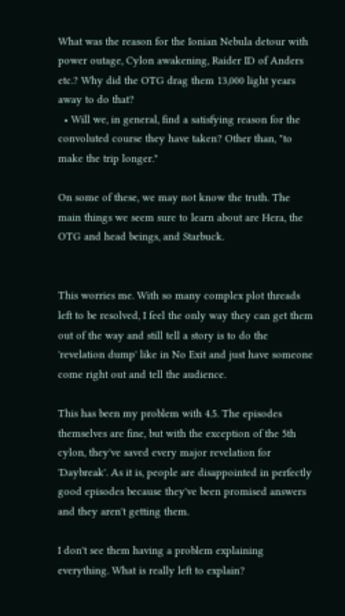What was the reason for the Ionian Nebula detour with power outage, Cylon awakening, Raider ID of Anders etc.? Why did the OTG drag them 13,000 light years away to do that?
  • Will we, in general, find a satisfying reason for the convoluted course they have taken? Other than, "to make the trip longer."

On some of these, we may not know the truth. The main things we seem sure to learn about are Hera, the OTG and head beings, and Starbuck.


This worries me. With so many complex plot threads left to be resolved, I feel the only way they can get them out of the way and still tell a story is to do the 'revelation dump' like in No Exit and just have someone come right out and tell the audience.

This has been my problem with 4.5. The episodes themselves are fine, but with the exception of the 5th cylon, they've saved every major revelation for 'Daybreak'. As it is, people are disappointed in perfectly good episodes because they've been promised answers and they aren't getting them.

I don't see them having a problem explaining everything. What is really left to explain?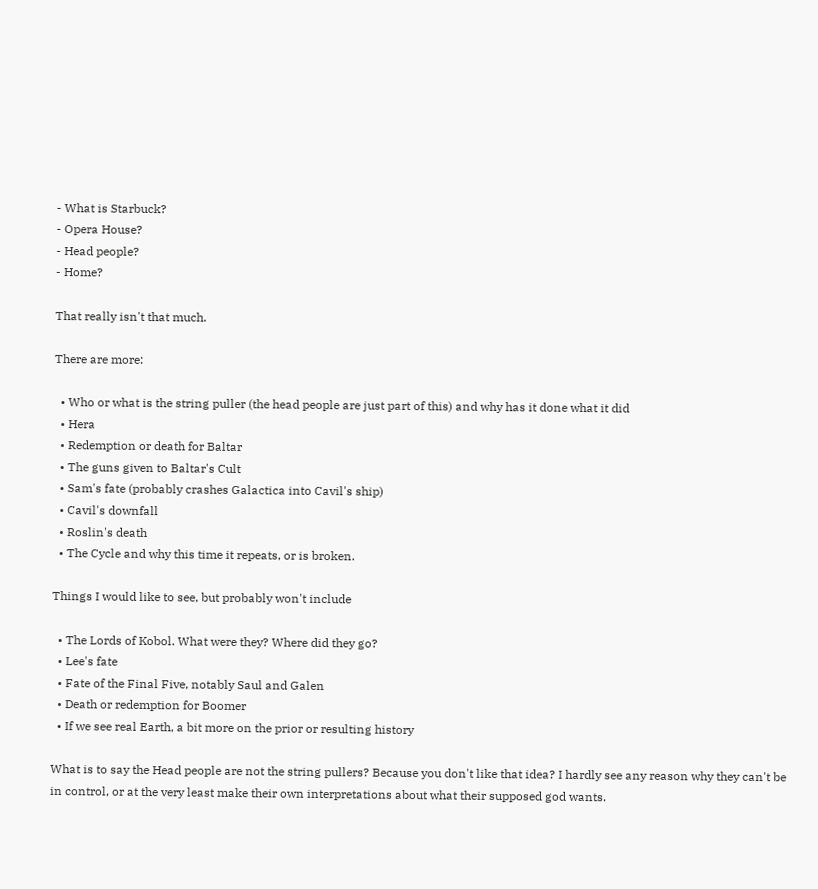- What is Starbuck?
- Opera House?
- Head people?
- Home?

That really isn't that much.

There are more:

  • Who or what is the string puller (the head people are just part of this) and why has it done what it did
  • Hera
  • Redemption or death for Baltar
  • The guns given to Baltar's Cult
  • Sam's fate (probably crashes Galactica into Cavil's ship)
  • Cavil's downfall
  • Roslin's death
  • The Cycle and why this time it repeats, or is broken.

Things I would like to see, but probably won't include

  • The Lords of Kobol. What were they? Where did they go?
  • Lee's fate
  • Fate of the Final Five, notably Saul and Galen
  • Death or redemption for Boomer
  • If we see real Earth, a bit more on the prior or resulting history

What is to say the Head people are not the string pullers? Because you don't like that idea? I hardly see any reason why they can't be in control, or at the very least make their own interpretations about what their supposed god wants.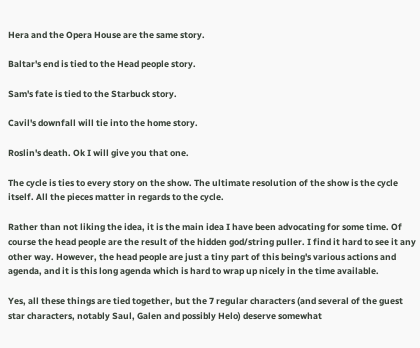Hera and the Opera House are the same story.

Baltar's end is tied to the Head people story.

Sam's fate is tied to the Starbuck story.

Cavil's downfall will tie into the home story.

Roslin's death. Ok I will give you that one.

The cycle is ties to every story on the show. The ultimate resolution of the show is the cycle itself. All the pieces matter in regards to the cycle.

Rather than not liking the idea, it is the main idea I have been advocating for some time. Of course the head people are the result of the hidden god/string puller. I find it hard to see it any other way. However, the head people are just a tiny part of this being's various actions and agenda, and it is this long agenda which is hard to wrap up nicely in the time available.

Yes, all these things are tied together, but the 7 regular characters (and several of the guest star characters, notably Saul, Galen and possibly Helo) deserve somewhat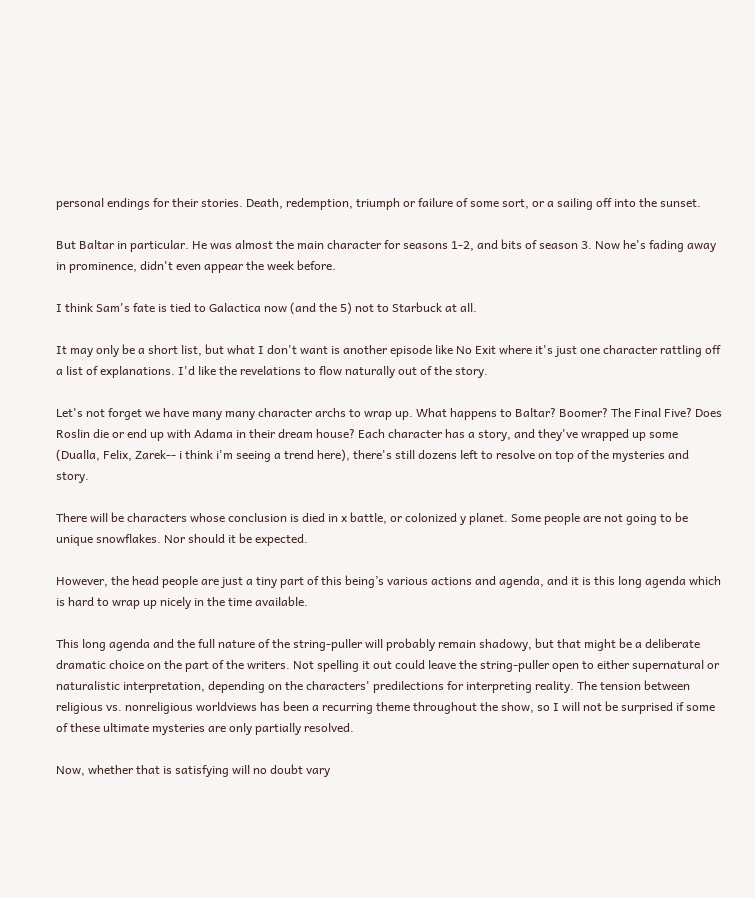personal endings for their stories. Death, redemption, triumph or failure of some sort, or a sailing off into the sunset.

But Baltar in particular. He was almost the main character for seasons 1-2, and bits of season 3. Now he's fading away in prominence, didn't even appear the week before.

I think Sam's fate is tied to Galactica now (and the 5) not to Starbuck at all.

It may only be a short list, but what I don't want is another episode like No Exit where it's just one character rattling off a list of explanations. I'd like the revelations to flow naturally out of the story.

Let's not forget we have many many character archs to wrap up. What happens to Baltar? Boomer? The Final Five? Does Roslin die or end up with Adama in their dream house? Each character has a story, and they've wrapped up some (Dualla, Felix, Zarek-- i think i'm seeing a trend here), there's still dozens left to resolve on top of the mysteries and story.

There will be characters whose conclusion is died in x battle, or colonized y planet. Some people are not going to be unique snowflakes. Nor should it be expected.

However, the head people are just a tiny part of this being’s various actions and agenda, and it is this long agenda which is hard to wrap up nicely in the time available.

This long agenda and the full nature of the string-puller will probably remain shadowy, but that might be a deliberate dramatic choice on the part of the writers. Not spelling it out could leave the string-puller open to either supernatural or naturalistic interpretation, depending on the characters' predilections for interpreting reality. The tension between religious vs. nonreligious worldviews has been a recurring theme throughout the show, so I will not be surprised if some of these ultimate mysteries are only partially resolved.

Now, whether that is satisfying will no doubt vary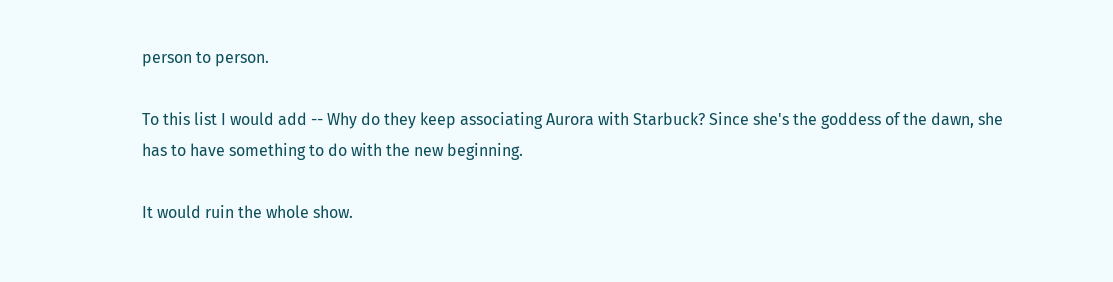person to person.

To this list I would add -- Why do they keep associating Aurora with Starbuck? Since she's the goddess of the dawn, she has to have something to do with the new beginning.

It would ruin the whole show.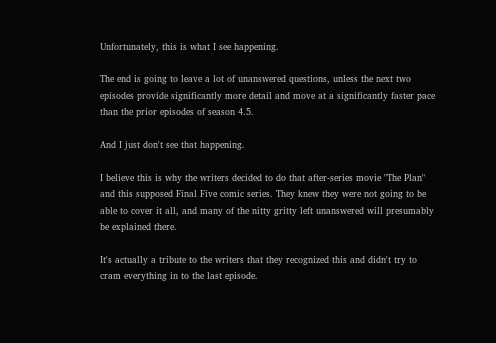Unfortunately, this is what I see happening.

The end is going to leave a lot of unanswered questions, unless the next two episodes provide significantly more detail and move at a significantly faster pace than the prior episodes of season 4.5.

And I just don't see that happening.

I believe this is why the writers decided to do that after-series movie "The Plan" and this supposed Final Five comic series. They knew they were not going to be able to cover it all, and many of the nitty gritty left unanswered will presumably be explained there.

It's actually a tribute to the writers that they recognized this and didn't try to cram everything in to the last episode.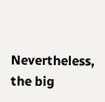Nevertheless, the big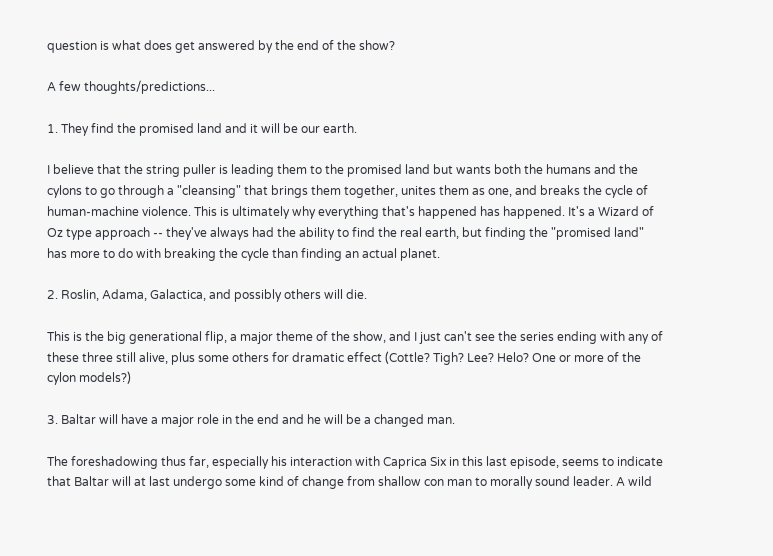question is what does get answered by the end of the show?

A few thoughts/predictions...

1. They find the promised land and it will be our earth.

I believe that the string puller is leading them to the promised land but wants both the humans and the cylons to go through a "cleansing" that brings them together, unites them as one, and breaks the cycle of human-machine violence. This is ultimately why everything that's happened has happened. It's a Wizard of Oz type approach -- they've always had the ability to find the real earth, but finding the "promised land" has more to do with breaking the cycle than finding an actual planet.

2. Roslin, Adama, Galactica, and possibly others will die.

This is the big generational flip, a major theme of the show, and I just can't see the series ending with any of these three still alive, plus some others for dramatic effect (Cottle? Tigh? Lee? Helo? One or more of the cylon models?)

3. Baltar will have a major role in the end and he will be a changed man.

The foreshadowing thus far, especially his interaction with Caprica Six in this last episode, seems to indicate that Baltar will at last undergo some kind of change from shallow con man to morally sound leader. A wild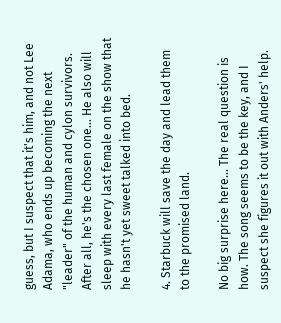guess, but I suspect that it's him, and not Lee Adama, who ends up becoming the next "leader" of the human and cylon survivors. After all, he's the chosen one... He also will sleep with every last female on the show that he hasn't yet sweet talked into bed.

4. Starbuck will save the day and lead them to the promised land.

No big surprise here... The real question is how. The song seems to be the key, and I suspect she figures it out with Anders' help.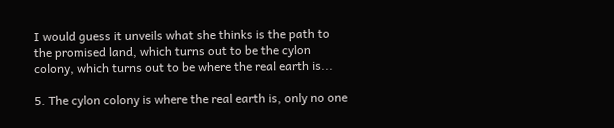I would guess it unveils what she thinks is the path to the promised land, which turns out to be the cylon colony, which turns out to be where the real earth is...

5. The cylon colony is where the real earth is, only no one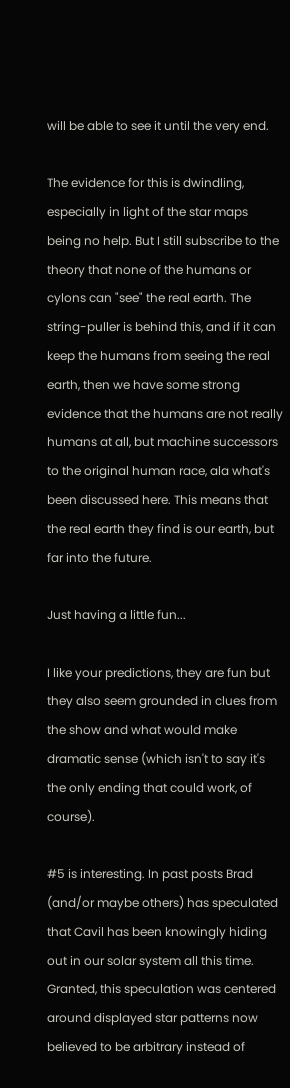will be able to see it until the very end.

The evidence for this is dwindling, especially in light of the star maps being no help. But I still subscribe to the theory that none of the humans or cylons can "see" the real earth. The string-puller is behind this, and if it can keep the humans from seeing the real earth, then we have some strong evidence that the humans are not really humans at all, but machine successors to the original human race, ala what's been discussed here. This means that the real earth they find is our earth, but far into the future.

Just having a little fun...

I like your predictions, they are fun but they also seem grounded in clues from the show and what would make dramatic sense (which isn't to say it's the only ending that could work, of course).

#5 is interesting. In past posts Brad (and/or maybe others) has speculated that Cavil has been knowingly hiding out in our solar system all this time. Granted, this speculation was centered around displayed star patterns now believed to be arbitrary instead of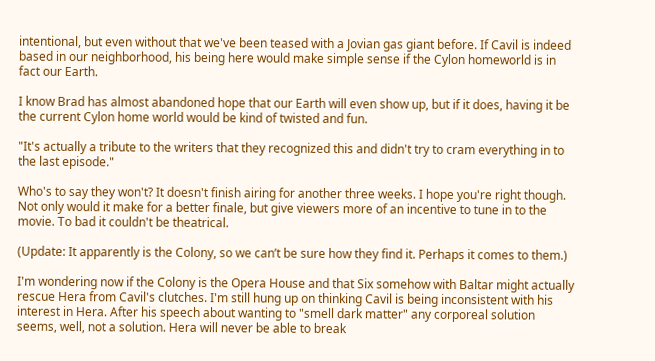intentional, but even without that we've been teased with a Jovian gas giant before. If Cavil is indeed based in our neighborhood, his being here would make simple sense if the Cylon homeworld is in fact our Earth.

I know Brad has almost abandoned hope that our Earth will even show up, but if it does, having it be the current Cylon home world would be kind of twisted and fun.

"It's actually a tribute to the writers that they recognized this and didn't try to cram everything in to the last episode."

Who's to say they won't? It doesn't finish airing for another three weeks. I hope you're right though. Not only would it make for a better finale, but give viewers more of an incentive to tune in to the movie. To bad it couldn't be theatrical.

(Update: It apparently is the Colony, so we can’t be sure how they find it. Perhaps it comes to them.)

I'm wondering now if the Colony is the Opera House and that Six somehow with Baltar might actually rescue Hera from Cavil's clutches. I'm still hung up on thinking Cavil is being inconsistent with his interest in Hera. After his speech about wanting to "smell dark matter" any corporeal solution seems, well, not a solution. Hera will never be able to break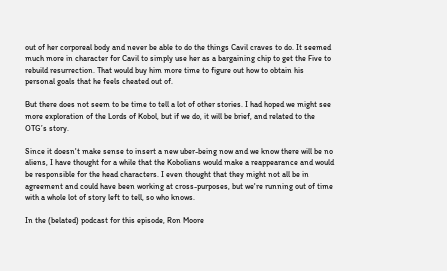out of her corporeal body and never be able to do the things Cavil craves to do. It seemed much more in character for Cavil to simply use her as a bargaining chip to get the Five to rebuild resurrection. That would buy him more time to figure out how to obtain his personal goals that he feels cheated out of.

But there does not seem to be time to tell a lot of other stories. I had hoped we might see more exploration of the Lords of Kobol, but if we do, it will be brief, and related to the OTG’s story.

Since it doesn't make sense to insert a new uber-being now and we know there will be no aliens, I have thought for a while that the Kobolians would make a reappearance and would be responsible for the head characters. I even thought that they might not all be in agreement and could have been working at cross-purposes, but we're running out of time with a whole lot of story left to tell, so who knows.

In the (belated) podcast for this episode, Ron Moore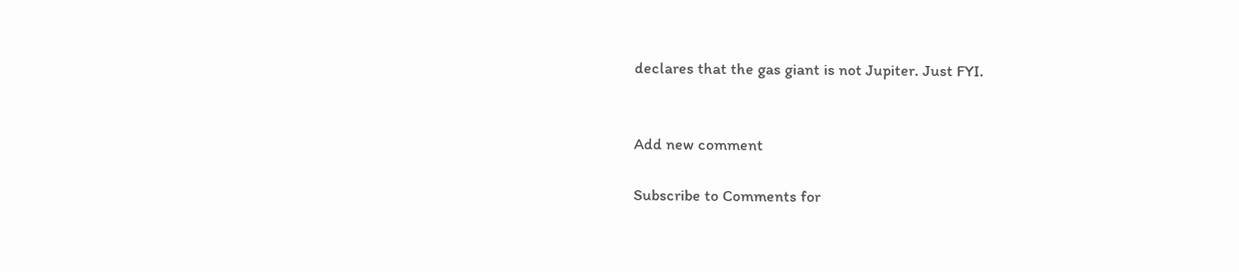declares that the gas giant is not Jupiter. Just FYI.


Add new comment

Subscribe to Comments for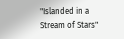"Islanded in a Stream of Stars"